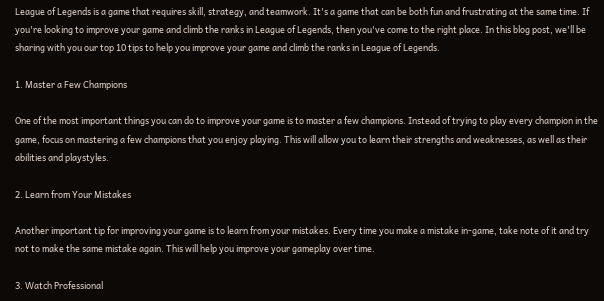League of Legends is a game that requires skill, strategy, and teamwork. It's a game that can be both fun and frustrating at the same time. If you're looking to improve your game and climb the ranks in League of Legends, then you've come to the right place. In this blog post, we'll be sharing with you our top 10 tips to help you improve your game and climb the ranks in League of Legends.

1. Master a Few Champions

One of the most important things you can do to improve your game is to master a few champions. Instead of trying to play every champion in the game, focus on mastering a few champions that you enjoy playing. This will allow you to learn their strengths and weaknesses, as well as their abilities and playstyles.

2. Learn from Your Mistakes

Another important tip for improving your game is to learn from your mistakes. Every time you make a mistake in-game, take note of it and try not to make the same mistake again. This will help you improve your gameplay over time.

3. Watch Professional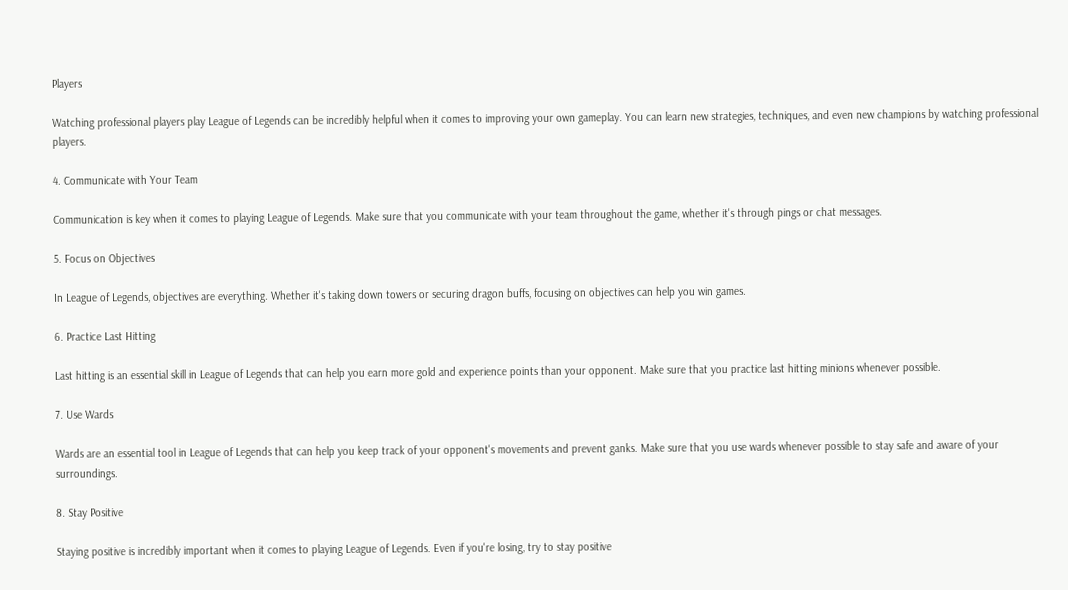Players

Watching professional players play League of Legends can be incredibly helpful when it comes to improving your own gameplay. You can learn new strategies, techniques, and even new champions by watching professional players.

4. Communicate with Your Team

Communication is key when it comes to playing League of Legends. Make sure that you communicate with your team throughout the game, whether it's through pings or chat messages.

5. Focus on Objectives

In League of Legends, objectives are everything. Whether it's taking down towers or securing dragon buffs, focusing on objectives can help you win games.

6. Practice Last Hitting

Last hitting is an essential skill in League of Legends that can help you earn more gold and experience points than your opponent. Make sure that you practice last hitting minions whenever possible.

7. Use Wards

Wards are an essential tool in League of Legends that can help you keep track of your opponent's movements and prevent ganks. Make sure that you use wards whenever possible to stay safe and aware of your surroundings.

8. Stay Positive

Staying positive is incredibly important when it comes to playing League of Legends. Even if you're losing, try to stay positive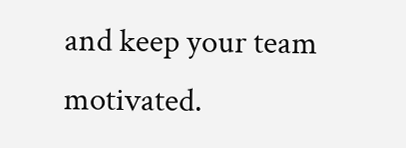and keep your team motivated.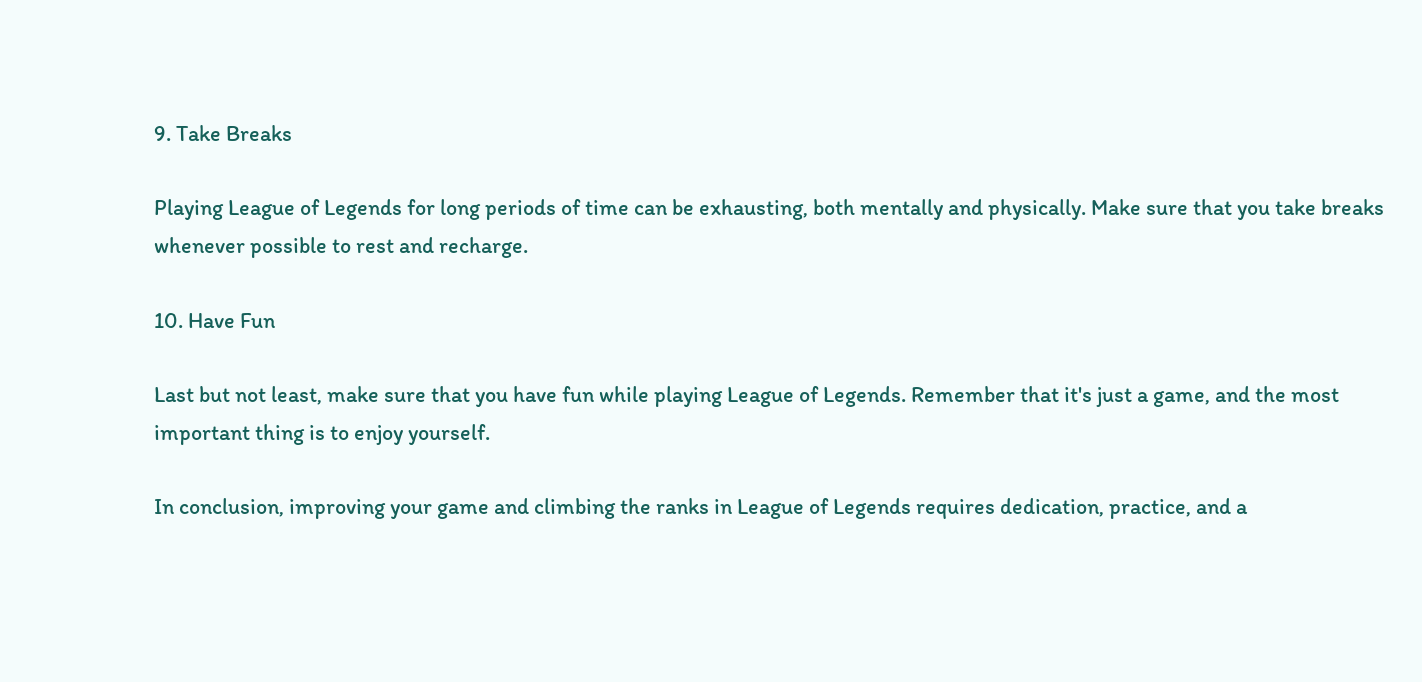9. Take Breaks

Playing League of Legends for long periods of time can be exhausting, both mentally and physically. Make sure that you take breaks whenever possible to rest and recharge.

10. Have Fun

Last but not least, make sure that you have fun while playing League of Legends. Remember that it's just a game, and the most important thing is to enjoy yourself.

In conclusion, improving your game and climbing the ranks in League of Legends requires dedication, practice, and a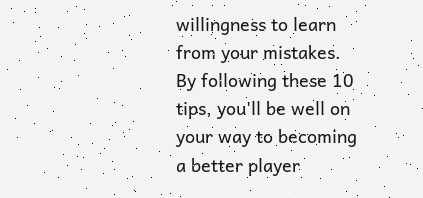willingness to learn from your mistakes. By following these 10 tips, you'll be well on your way to becoming a better player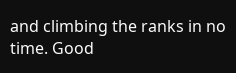and climbing the ranks in no time. Good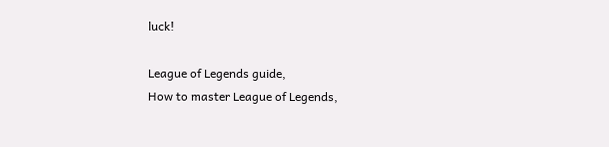luck!

League of Legends guide,
How to master League of Legends,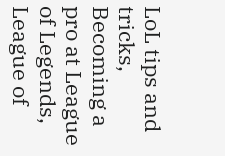LoL tips and tricks,
Becoming a pro at League of Legends,
League of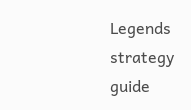Legends strategy guide